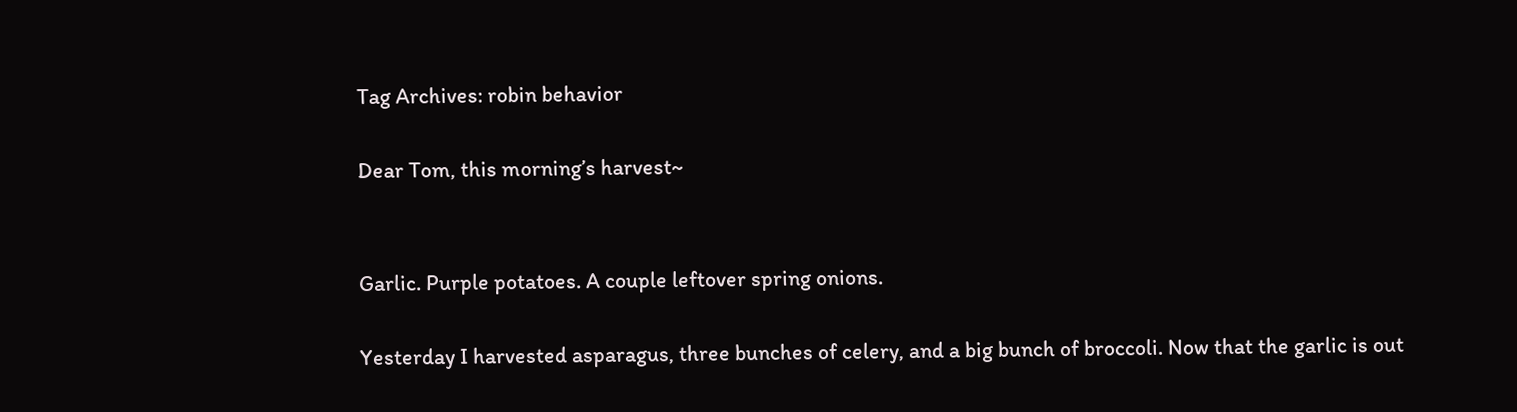Tag Archives: robin behavior

Dear Tom, this morning’s harvest~


Garlic. Purple potatoes. A couple leftover spring onions.

Yesterday I harvested asparagus, three bunches of celery, and a big bunch of broccoli. Now that the garlic is out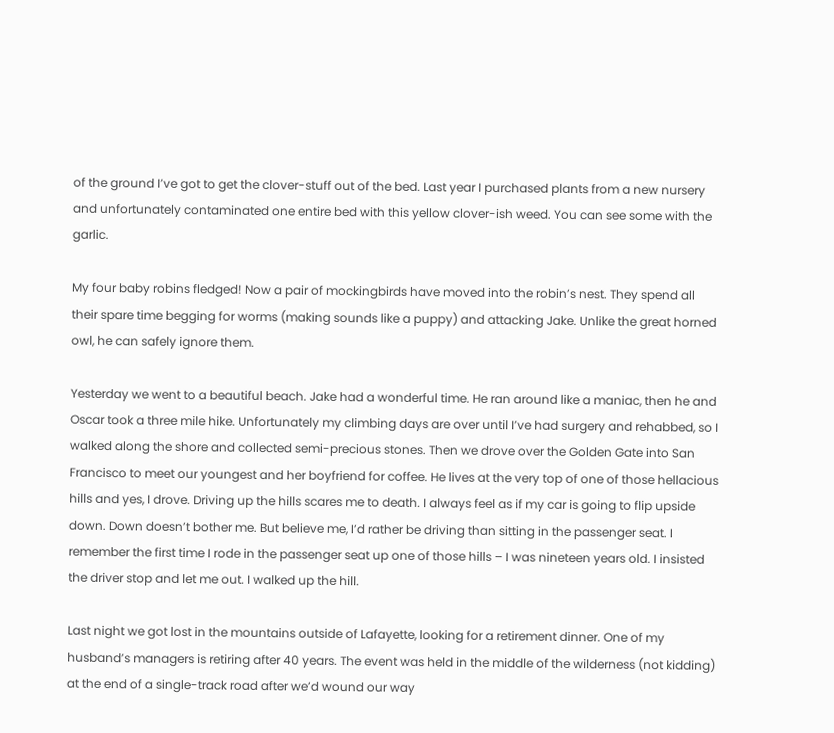of the ground I’ve got to get the clover-stuff out of the bed. Last year I purchased plants from a new nursery and unfortunately contaminated one entire bed with this yellow clover-ish weed. You can see some with the garlic.

My four baby robins fledged! Now a pair of mockingbirds have moved into the robin’s nest. They spend all their spare time begging for worms (making sounds like a puppy) and attacking Jake. Unlike the great horned owl, he can safely ignore them.

Yesterday we went to a beautiful beach. Jake had a wonderful time. He ran around like a maniac, then he and Oscar took a three mile hike. Unfortunately my climbing days are over until I’ve had surgery and rehabbed, so I walked along the shore and collected semi-precious stones. Then we drove over the Golden Gate into San Francisco to meet our youngest and her boyfriend for coffee. He lives at the very top of one of those hellacious hills and yes, I drove. Driving up the hills scares me to death. I always feel as if my car is going to flip upside down. Down doesn’t bother me. But believe me, I’d rather be driving than sitting in the passenger seat. I remember the first time I rode in the passenger seat up one of those hills – I was nineteen years old. I insisted the driver stop and let me out. I walked up the hill.

Last night we got lost in the mountains outside of Lafayette, looking for a retirement dinner. One of my husband’s managers is retiring after 40 years. The event was held in the middle of the wilderness (not kidding) at the end of a single-track road after we’d wound our way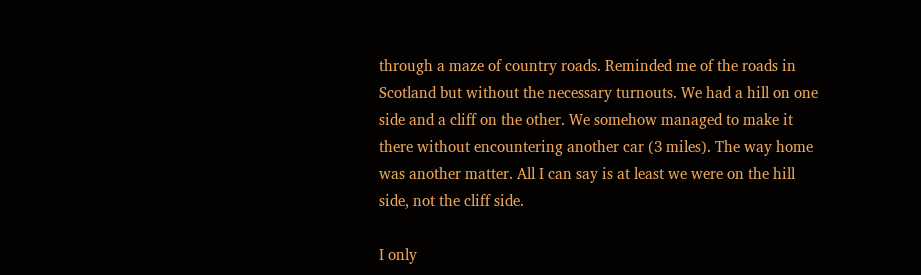through a maze of country roads. Reminded me of the roads in Scotland but without the necessary turnouts. We had a hill on one side and a cliff on the other. We somehow managed to make it there without encountering another car (3 miles). The way home was another matter. All I can say is at least we were on the hill side, not the cliff side.

I only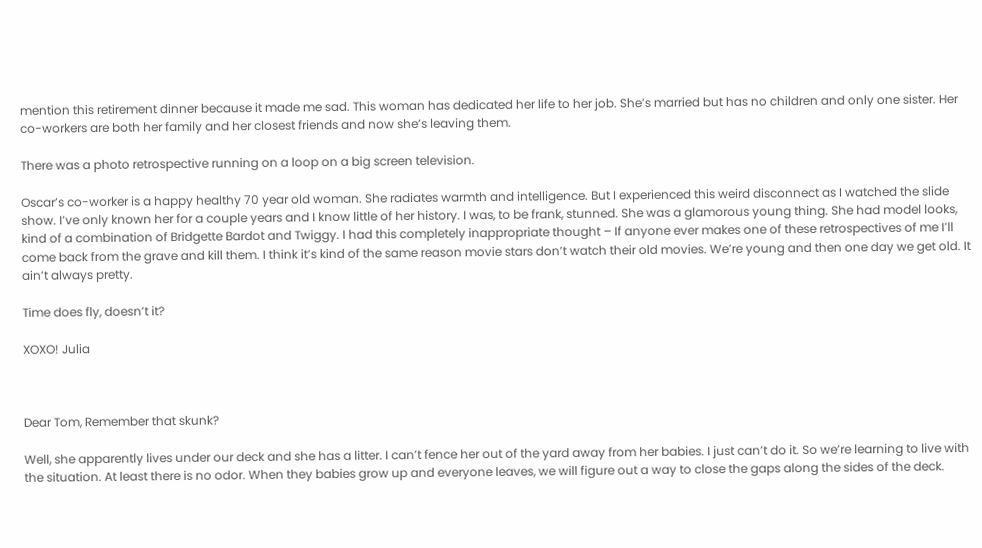mention this retirement dinner because it made me sad. This woman has dedicated her life to her job. She’s married but has no children and only one sister. Her co-workers are both her family and her closest friends and now she’s leaving them.

There was a photo retrospective running on a loop on a big screen television.

Oscar’s co-worker is a happy healthy 70 year old woman. She radiates warmth and intelligence. But I experienced this weird disconnect as I watched the slide show. I’ve only known her for a couple years and I know little of her history. I was, to be frank, stunned. She was a glamorous young thing. She had model looks, kind of a combination of Bridgette Bardot and Twiggy. I had this completely inappropriate thought – If anyone ever makes one of these retrospectives of me I’ll come back from the grave and kill them. I think it’s kind of the same reason movie stars don’t watch their old movies. We’re young and then one day we get old. It ain’t always pretty.

Time does fly, doesn’t it?

XOXO! Julia



Dear Tom, Remember that skunk?

Well, she apparently lives under our deck and she has a litter. I can’t fence her out of the yard away from her babies. I just can’t do it. So we’re learning to live with the situation. At least there is no odor. When they babies grow up and everyone leaves, we will figure out a way to close the gaps along the sides of the deck.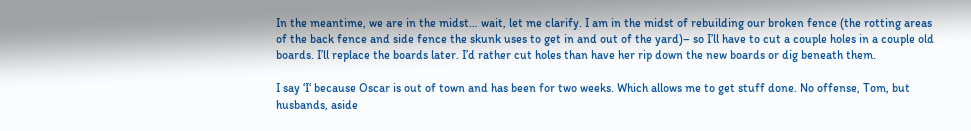In the meantime, we are in the midst… wait, let me clarify. I am in the midst of rebuilding our broken fence (the rotting areas of the back fence and side fence the skunk uses to get in and out of the yard)– so I’ll have to cut a couple holes in a couple old boards. I’ll replace the boards later. I’d rather cut holes than have her rip down the new boards or dig beneath them.

I say ‘I‘ because Oscar is out of town and has been for two weeks. Which allows me to get stuff done. No offense, Tom, but husbands, aside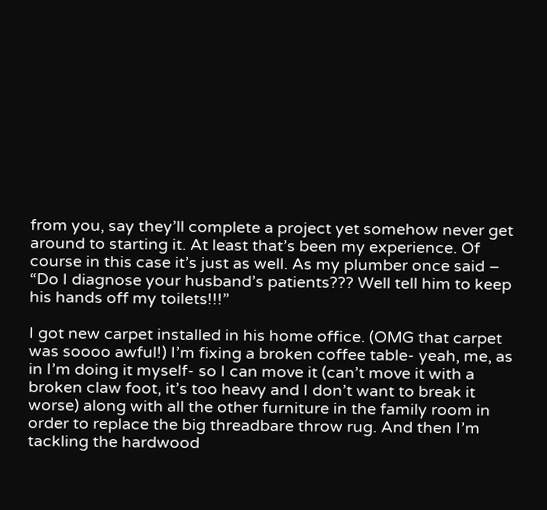from you, say they’ll complete a project yet somehow never get around to starting it. At least that’s been my experience. Of course in this case it’s just as well. As my plumber once said – “Do I diagnose your husband’s patients??? Well tell him to keep his hands off my toilets!!!”

I got new carpet installed in his home office. (OMG that carpet was soooo awful!) I’m fixing a broken coffee table- yeah, me, as in I’m doing it myself- so I can move it (can’t move it with a broken claw foot, it’s too heavy and I don’t want to break it worse) along with all the other furniture in the family room in order to replace the big threadbare throw rug. And then I’m tackling the hardwood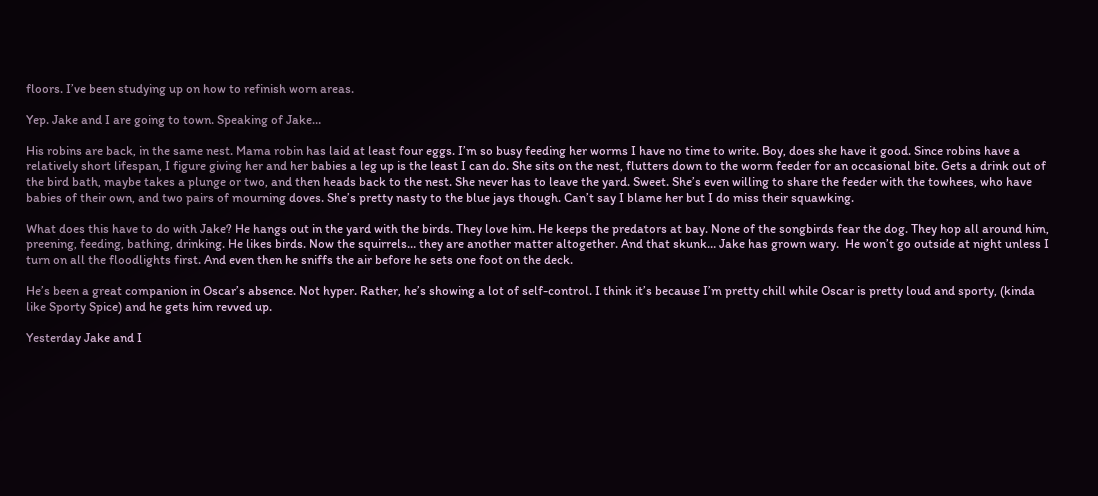floors. I’ve been studying up on how to refinish worn areas.

Yep. Jake and I are going to town. Speaking of Jake…

His robins are back, in the same nest. Mama robin has laid at least four eggs. I’m so busy feeding her worms I have no time to write. Boy, does she have it good. Since robins have a relatively short lifespan, I figure giving her and her babies a leg up is the least I can do. She sits on the nest, flutters down to the worm feeder for an occasional bite. Gets a drink out of the bird bath, maybe takes a plunge or two, and then heads back to the nest. She never has to leave the yard. Sweet. She’s even willing to share the feeder with the towhees, who have babies of their own, and two pairs of mourning doves. She’s pretty nasty to the blue jays though. Can’t say I blame her but I do miss their squawking.

What does this have to do with Jake? He hangs out in the yard with the birds. They love him. He keeps the predators at bay. None of the songbirds fear the dog. They hop all around him, preening, feeding, bathing, drinking. He likes birds. Now the squirrels… they are another matter altogether. And that skunk… Jake has grown wary.  He won’t go outside at night unless I turn on all the floodlights first. And even then he sniffs the air before he sets one foot on the deck.

He’s been a great companion in Oscar’s absence. Not hyper. Rather, he’s showing a lot of self-control. I think it’s because I’m pretty chill while Oscar is pretty loud and sporty, (kinda like Sporty Spice) and he gets him revved up.

Yesterday Jake and I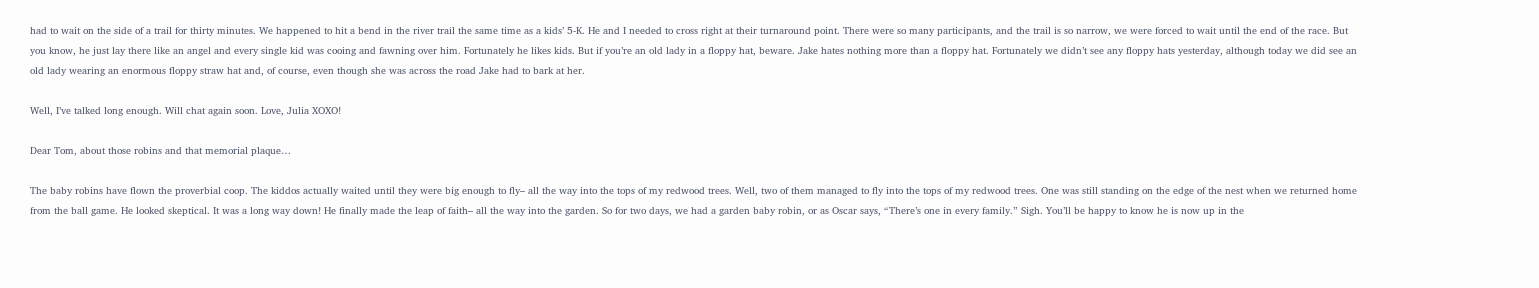had to wait on the side of a trail for thirty minutes. We happened to hit a bend in the river trail the same time as a kids’ 5-K. He and I needed to cross right at their turnaround point. There were so many participants, and the trail is so narrow, we were forced to wait until the end of the race. But you know, he just lay there like an angel and every single kid was cooing and fawning over him. Fortunately he likes kids. But if you’re an old lady in a floppy hat, beware. Jake hates nothing more than a floppy hat. Fortunately we didn’t see any floppy hats yesterday, although today we did see an old lady wearing an enormous floppy straw hat and, of course, even though she was across the road Jake had to bark at her.

Well, I’ve talked long enough. Will chat again soon. Love, Julia XOXO!

Dear Tom, about those robins and that memorial plaque…

The baby robins have flown the proverbial coop. The kiddos actually waited until they were big enough to fly– all the way into the tops of my redwood trees. Well, two of them managed to fly into the tops of my redwood trees. One was still standing on the edge of the nest when we returned home from the ball game. He looked skeptical. It was a long way down! He finally made the leap of faith– all the way into the garden. So for two days, we had a garden baby robin, or as Oscar says, “There’s one in every family.” Sigh. You’ll be happy to know he is now up in the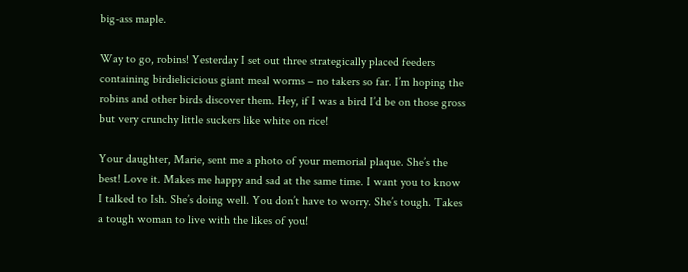big-ass maple.

Way to go, robins! Yesterday I set out three strategically placed feeders containing birdielicicious giant meal worms – no takers so far. I’m hoping the robins and other birds discover them. Hey, if I was a bird I’d be on those gross but very crunchy little suckers like white on rice!

Your daughter, Marie, sent me a photo of your memorial plaque. She’s the best! Love it. Makes me happy and sad at the same time. I want you to know I talked to Ish. She’s doing well. You don’t have to worry. She’s tough. Takes a tough woman to live with the likes of you!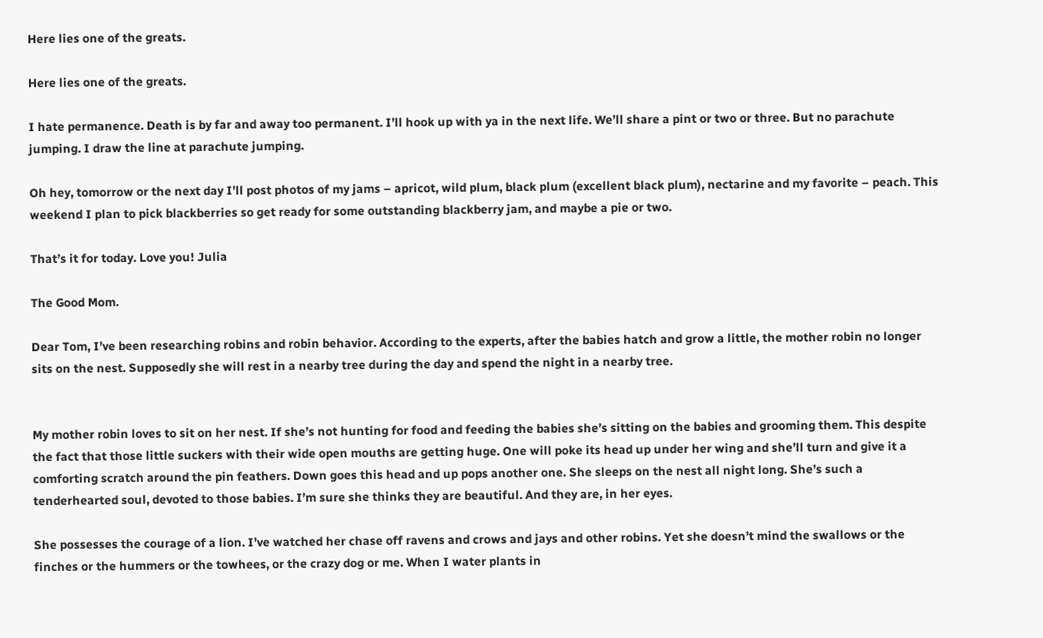Here lies one of the greats.

Here lies one of the greats.

I hate permanence. Death is by far and away too permanent. I’ll hook up with ya in the next life. We’ll share a pint or two or three. But no parachute jumping. I draw the line at parachute jumping.

Oh hey, tomorrow or the next day I’ll post photos of my jams – apricot, wild plum, black plum (excellent black plum), nectarine and my favorite – peach. This weekend I plan to pick blackberries so get ready for some outstanding blackberry jam, and maybe a pie or two.

That’s it for today. Love you! Julia

The Good Mom.

Dear Tom, I’ve been researching robins and robin behavior. According to the experts, after the babies hatch and grow a little, the mother robin no longer sits on the nest. Supposedly she will rest in a nearby tree during the day and spend the night in a nearby tree.


My mother robin loves to sit on her nest. If she’s not hunting for food and feeding the babies she’s sitting on the babies and grooming them. This despite the fact that those little suckers with their wide open mouths are getting huge. One will poke its head up under her wing and she’ll turn and give it a comforting scratch around the pin feathers. Down goes this head and up pops another one. She sleeps on the nest all night long. She’s such a tenderhearted soul, devoted to those babies. I’m sure she thinks they are beautiful. And they are, in her eyes.

She possesses the courage of a lion. I’ve watched her chase off ravens and crows and jays and other robins. Yet she doesn’t mind the swallows or the finches or the hummers or the towhees, or the crazy dog or me. When I water plants in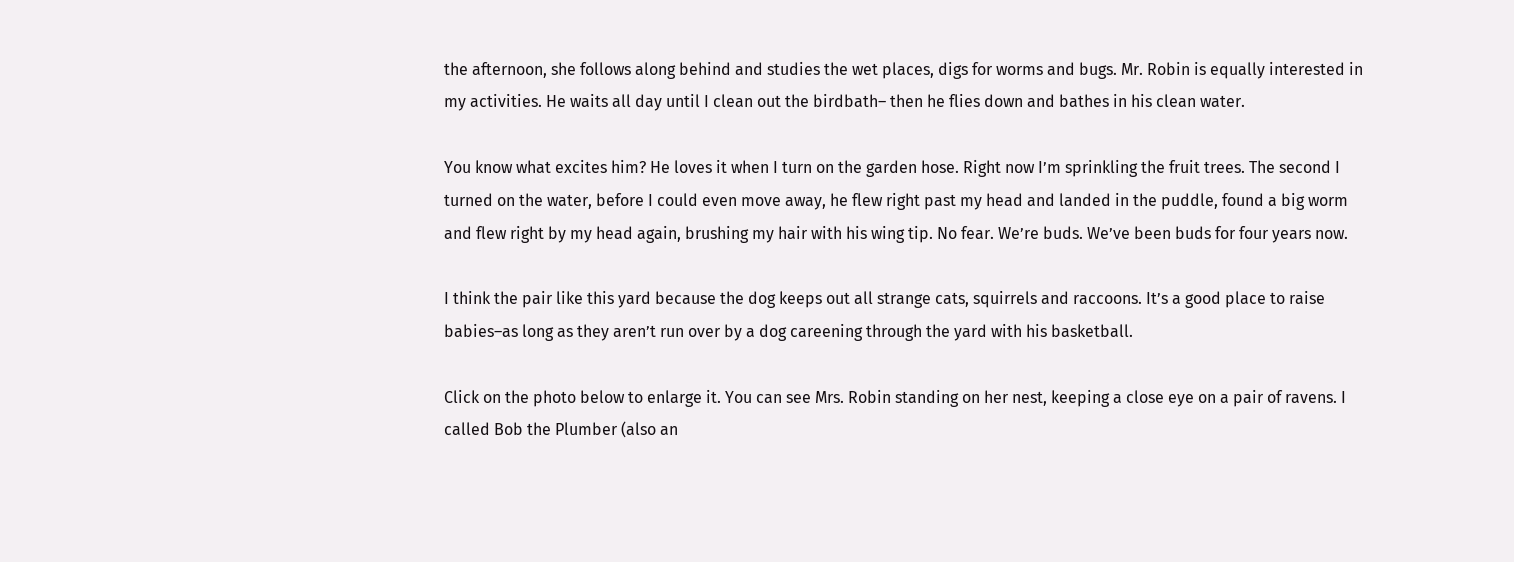the afternoon, she follows along behind and studies the wet places, digs for worms and bugs. Mr. Robin is equally interested in my activities. He waits all day until I clean out the birdbath– then he flies down and bathes in his clean water.

You know what excites him? He loves it when I turn on the garden hose. Right now I’m sprinkling the fruit trees. The second I turned on the water, before I could even move away, he flew right past my head and landed in the puddle, found a big worm and flew right by my head again, brushing my hair with his wing tip. No fear. We’re buds. We’ve been buds for four years now.

I think the pair like this yard because the dog keeps out all strange cats, squirrels and raccoons. It’s a good place to raise babies–as long as they aren’t run over by a dog careening through the yard with his basketball.

Click on the photo below to enlarge it. You can see Mrs. Robin standing on her nest, keeping a close eye on a pair of ravens. I called Bob the Plumber (also an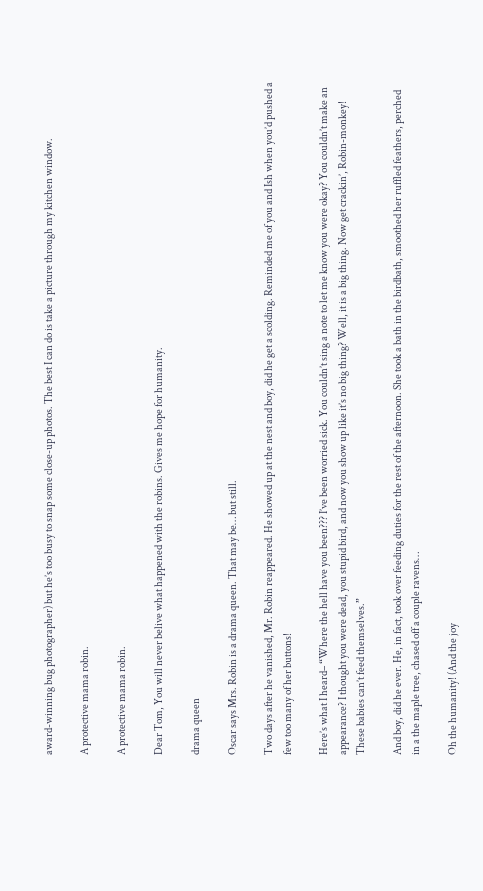award-winning bug photographer) but he’s too busy to snap some close-up photos. The best I can do is take a picture through my kitchen window.

A protective mama robin.

A protective mama robin.

Dear Tom, You will never belive what happened with the robins. Gives me hope for humanity.

drama queen

Oscar says Mrs. Robin is a drama queen. That may be… but still.

Two days after he vanished, Mr. Robin reappeared. He showed up at the nest and boy, did he get a scolding. Reminded me of you and Ish when you’d pushed a few too many of her buttons!

Here’s what I heard– “Where the hell have you been??? I’ve been worried sick. You couldn’t sing a note to let me know you were okay? You couldn’t make an appearance? I thought you were dead, you stupid bird, and now you show up like it’s no big thing? Well, it is a big thing. Now get crackin’, Robin-monkey! These babies can’t feed themselves.”

And boy, did he ever. He, in fact, took over feeding duties for the rest of the afternoon. She took a bath in the birdbath, smoothed her ruffled feathers, perched in a the maple tree, chased off a couple ravens…

Oh the humanity! (And the joy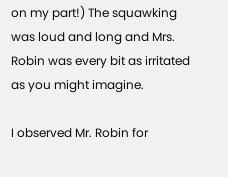on my part!) The squawking was loud and long and Mrs. Robin was every bit as irritated as you might imagine.

I observed Mr. Robin for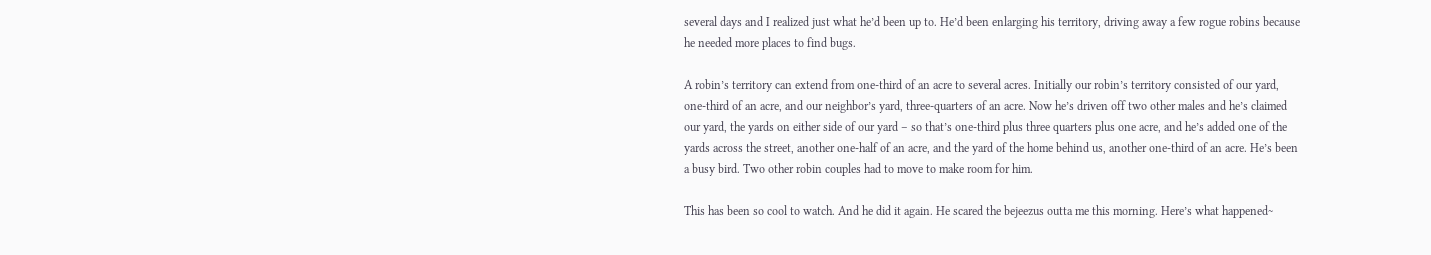several days and I realized just what he’d been up to. He’d been enlarging his territory, driving away a few rogue robins because he needed more places to find bugs.

A robin’s territory can extend from one-third of an acre to several acres. Initially our robin’s territory consisted of our yard, one-third of an acre, and our neighbor’s yard, three-quarters of an acre. Now he’s driven off two other males and he’s claimed our yard, the yards on either side of our yard – so that’s one-third plus three quarters plus one acre, and he’s added one of the yards across the street, another one-half of an acre, and the yard of the home behind us, another one-third of an acre. He’s been a busy bird. Two other robin couples had to move to make room for him.

This has been so cool to watch. And he did it again. He scared the bejeezus outta me this morning. Here’s what happened~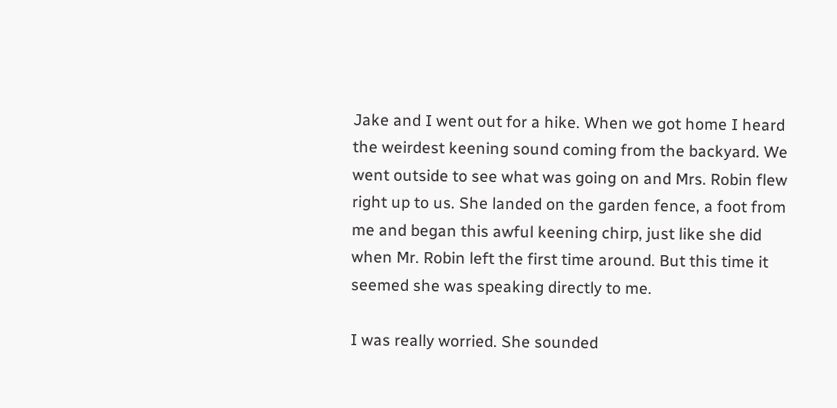Jake and I went out for a hike. When we got home I heard the weirdest keening sound coming from the backyard. We went outside to see what was going on and Mrs. Robin flew right up to us. She landed on the garden fence, a foot from me and began this awful keening chirp, just like she did when Mr. Robin left the first time around. But this time it seemed she was speaking directly to me.

I was really worried. She sounded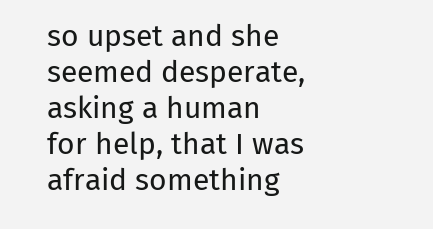so upset and she seemed desperate, asking a human for help, that I was afraid something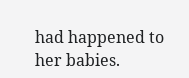had happened to her babies.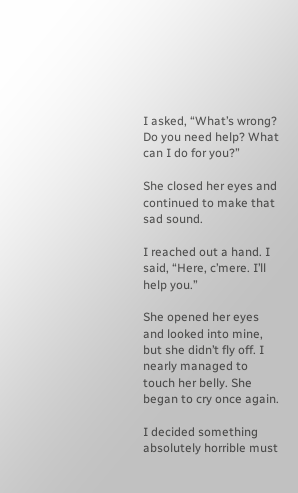I asked, “What’s wrong? Do you need help? What can I do for you?”

She closed her eyes and continued to make that sad sound.

I reached out a hand. I said, “Here, c’mere. I’ll help you.”

She opened her eyes and looked into mine, but she didn’t fly off. I nearly managed to touch her belly. She began to cry once again.

I decided something absolutely horrible must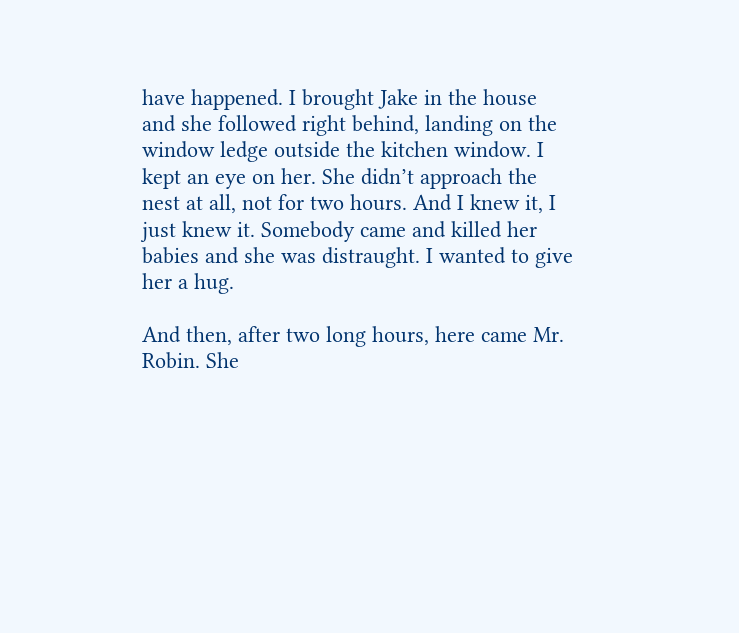have happened. I brought Jake in the house and she followed right behind, landing on the window ledge outside the kitchen window. I kept an eye on her. She didn’t approach the nest at all, not for two hours. And I knew it, I just knew it. Somebody came and killed her babies and she was distraught. I wanted to give her a hug.

And then, after two long hours, here came Mr. Robin. She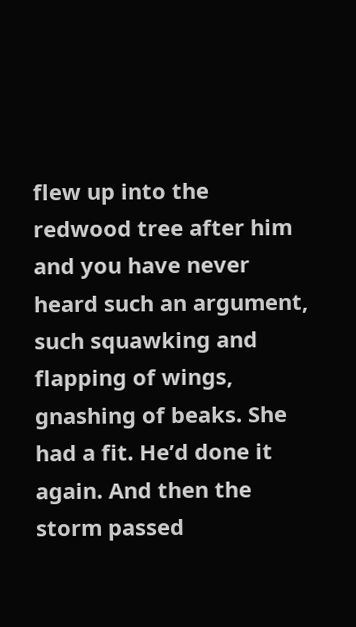flew up into the redwood tree after him and you have never heard such an argument, such squawking and flapping of wings, gnashing of beaks. She had a fit. He’d done it again. And then the storm passed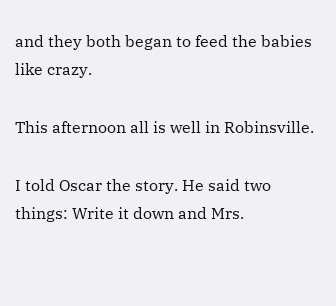and they both began to feed the babies like crazy.

This afternoon all is well in Robinsville.

I told Oscar the story. He said two things: Write it down and Mrs.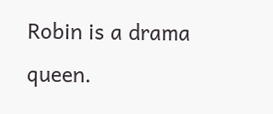Robin is a drama queen.